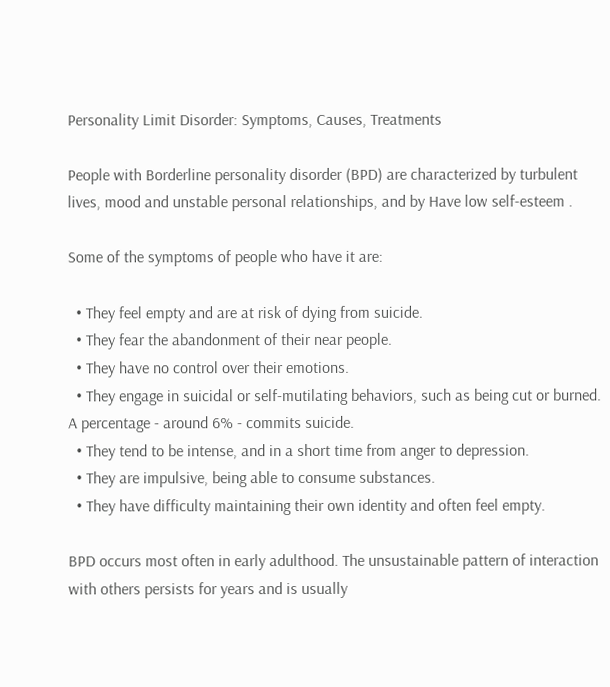Personality Limit Disorder: Symptoms, Causes, Treatments

People with Borderline personality disorder (BPD) are characterized by turbulent lives, mood and unstable personal relationships, and by Have low self-esteem .

Some of the symptoms of people who have it are:

  • They feel empty and are at risk of dying from suicide.
  • They fear the abandonment of their near people.
  • They have no control over their emotions.
  • They engage in suicidal or self-mutilating behaviors, such as being cut or burned. A percentage - around 6% - commits suicide.
  • They tend to be intense, and in a short time from anger to depression.
  • They are impulsive, being able to consume substances.
  • They have difficulty maintaining their own identity and often feel empty.

BPD occurs most often in early adulthood. The unsustainable pattern of interaction with others persists for years and is usually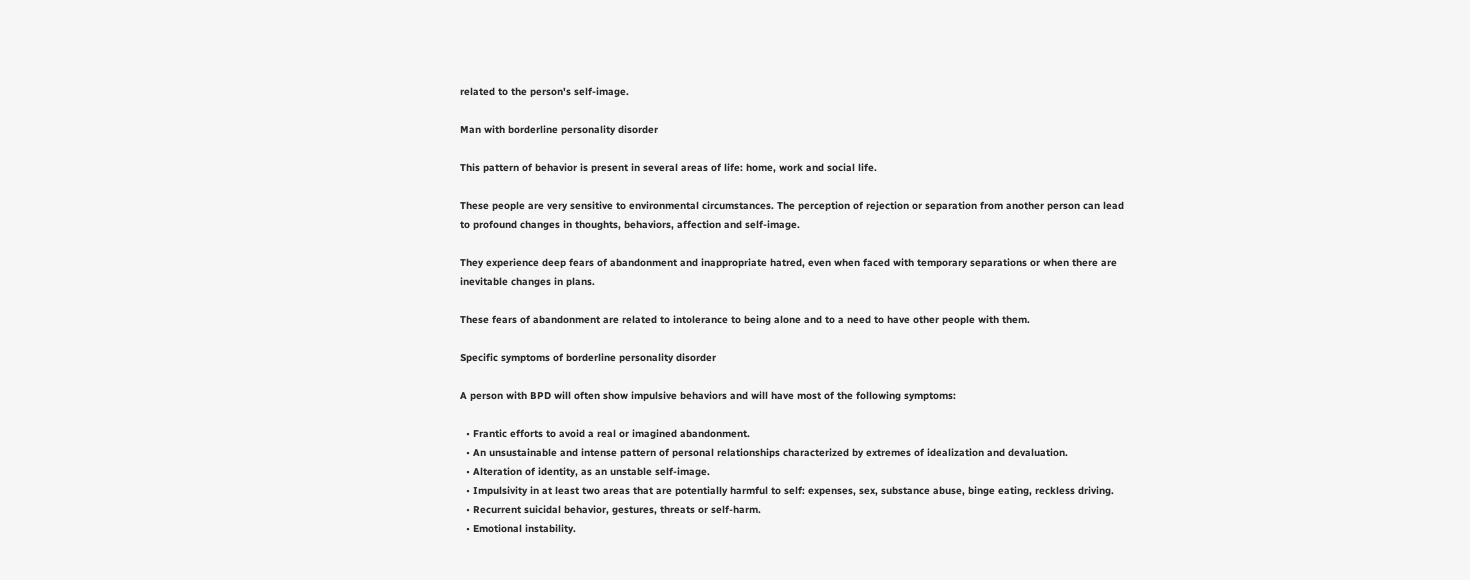related to the person's self-image.

Man with borderline personality disorder

This pattern of behavior is present in several areas of life: home, work and social life.

These people are very sensitive to environmental circumstances. The perception of rejection or separation from another person can lead to profound changes in thoughts, behaviors, affection and self-image.

They experience deep fears of abandonment and inappropriate hatred, even when faced with temporary separations or when there are inevitable changes in plans.

These fears of abandonment are related to intolerance to being alone and to a need to have other people with them.

Specific symptoms of borderline personality disorder

A person with BPD will often show impulsive behaviors and will have most of the following symptoms:

  • Frantic efforts to avoid a real or imagined abandonment.
  • An unsustainable and intense pattern of personal relationships characterized by extremes of idealization and devaluation.
  • Alteration of identity, as an unstable self-image.
  • Impulsivity in at least two areas that are potentially harmful to self: expenses, sex, substance abuse, binge eating, reckless driving.
  • Recurrent suicidal behavior, gestures, threats or self-harm.
  • Emotional instability.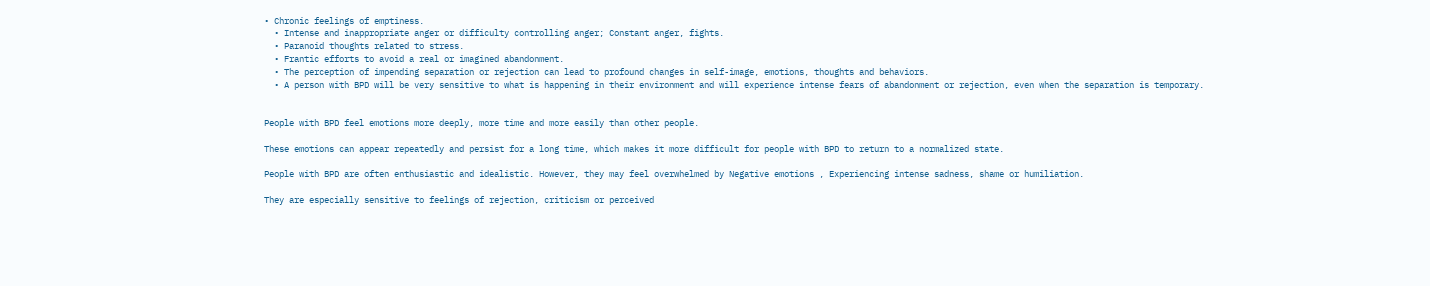• Chronic feelings of emptiness.
  • Intense and inappropriate anger or difficulty controlling anger; Constant anger, fights.
  • Paranoid thoughts related to stress.
  • Frantic efforts to avoid a real or imagined abandonment.
  • The perception of impending separation or rejection can lead to profound changes in self-image, emotions, thoughts and behaviors.
  • A person with BPD will be very sensitive to what is happening in their environment and will experience intense fears of abandonment or rejection, even when the separation is temporary.


People with BPD feel emotions more deeply, more time and more easily than other people.

These emotions can appear repeatedly and persist for a long time, which makes it more difficult for people with BPD to return to a normalized state.

People with BPD are often enthusiastic and idealistic. However, they may feel overwhelmed by Negative emotions , Experiencing intense sadness, shame or humiliation.

They are especially sensitive to feelings of rejection, criticism or perceived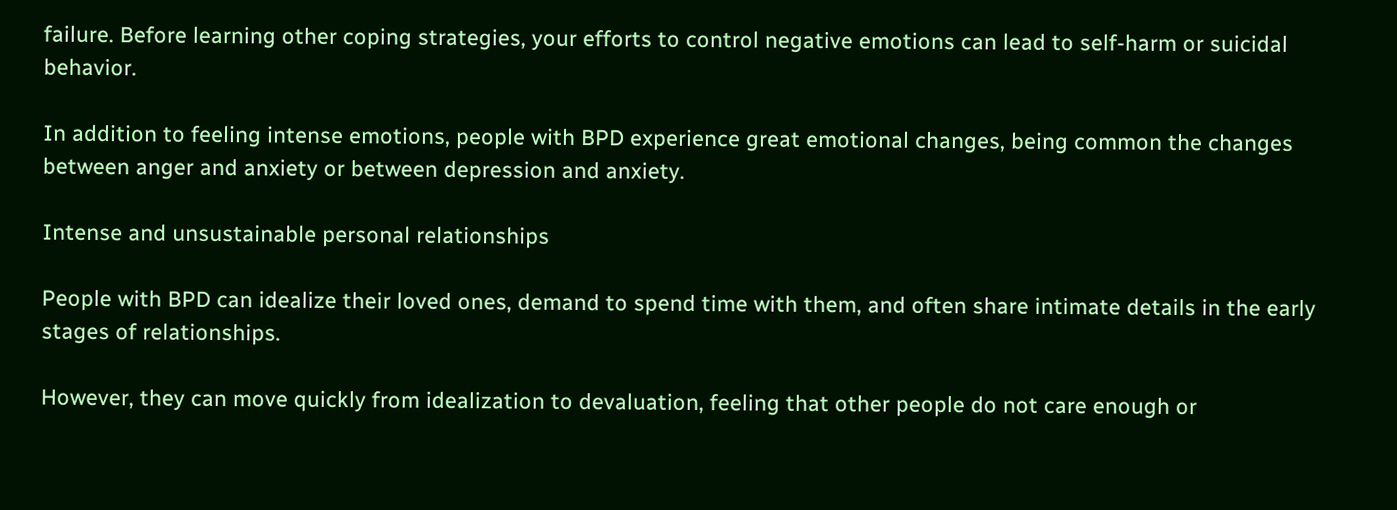failure. Before learning other coping strategies, your efforts to control negative emotions can lead to self-harm or suicidal behavior.

In addition to feeling intense emotions, people with BPD experience great emotional changes, being common the changes between anger and anxiety or between depression and anxiety.

Intense and unsustainable personal relationships

People with BPD can idealize their loved ones, demand to spend time with them, and often share intimate details in the early stages of relationships.

However, they can move quickly from idealization to devaluation, feeling that other people do not care enough or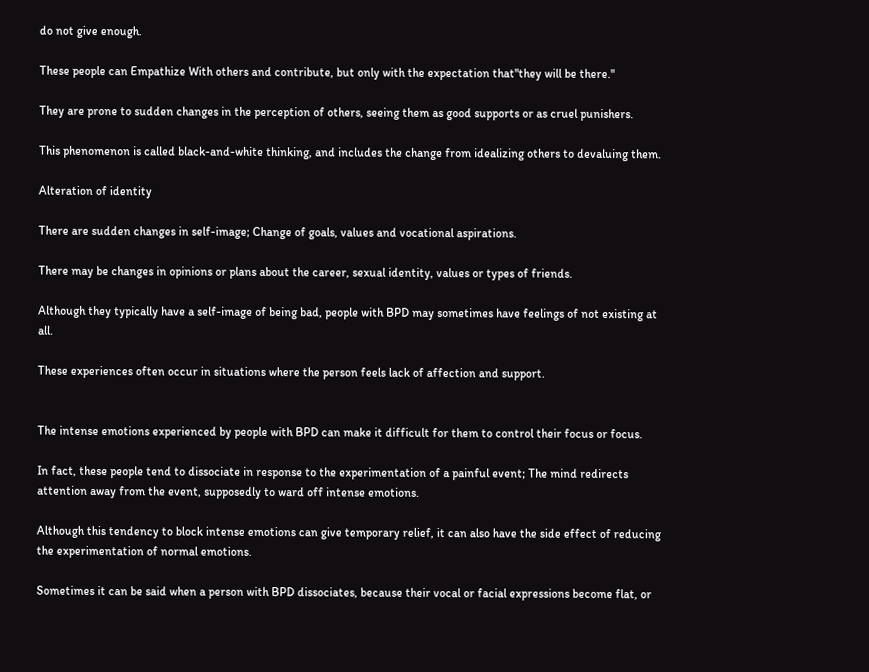do not give enough.

These people can Empathize With others and contribute, but only with the expectation that"they will be there."

They are prone to sudden changes in the perception of others, seeing them as good supports or as cruel punishers.

This phenomenon is called black-and-white thinking, and includes the change from idealizing others to devaluing them.

Alteration of identity

There are sudden changes in self-image; Change of goals, values and vocational aspirations.

There may be changes in opinions or plans about the career, sexual identity, values or types of friends.

Although they typically have a self-image of being bad, people with BPD may sometimes have feelings of not existing at all.

These experiences often occur in situations where the person feels lack of affection and support.


The intense emotions experienced by people with BPD can make it difficult for them to control their focus or focus.

In fact, these people tend to dissociate in response to the experimentation of a painful event; The mind redirects attention away from the event, supposedly to ward off intense emotions.

Although this tendency to block intense emotions can give temporary relief, it can also have the side effect of reducing the experimentation of normal emotions.

Sometimes it can be said when a person with BPD dissociates, because their vocal or facial expressions become flat, or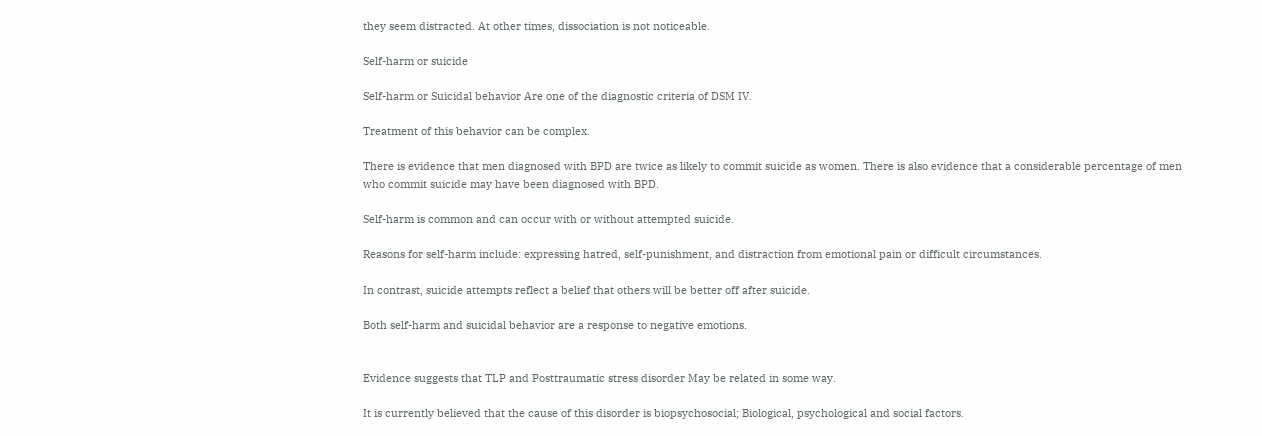they seem distracted. At other times, dissociation is not noticeable.

Self-harm or suicide

Self-harm or Suicidal behavior Are one of the diagnostic criteria of DSM IV.

Treatment of this behavior can be complex.

There is evidence that men diagnosed with BPD are twice as likely to commit suicide as women. There is also evidence that a considerable percentage of men who commit suicide may have been diagnosed with BPD.

Self-harm is common and can occur with or without attempted suicide.

Reasons for self-harm include: expressing hatred, self-punishment, and distraction from emotional pain or difficult circumstances.

In contrast, suicide attempts reflect a belief that others will be better off after suicide.

Both self-harm and suicidal behavior are a response to negative emotions.


Evidence suggests that TLP and Posttraumatic stress disorder May be related in some way.

It is currently believed that the cause of this disorder is biopsychosocial; Biological, psychological and social factors.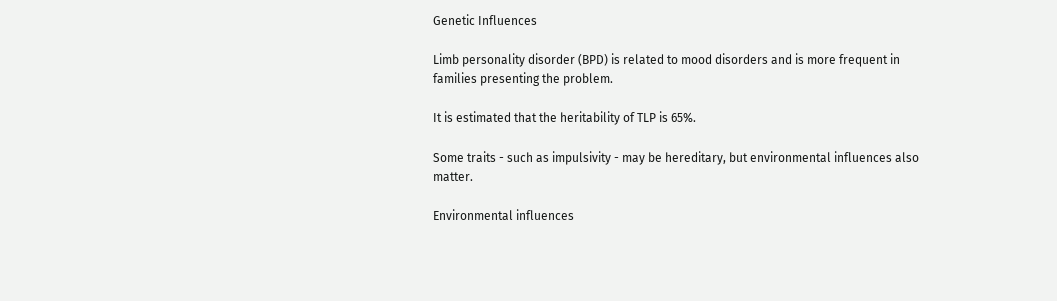Genetic Influences

Limb personality disorder (BPD) is related to mood disorders and is more frequent in families presenting the problem.

It is estimated that the heritability of TLP is 65%.

Some traits - such as impulsivity - may be hereditary, but environmental influences also matter.

Environmental influences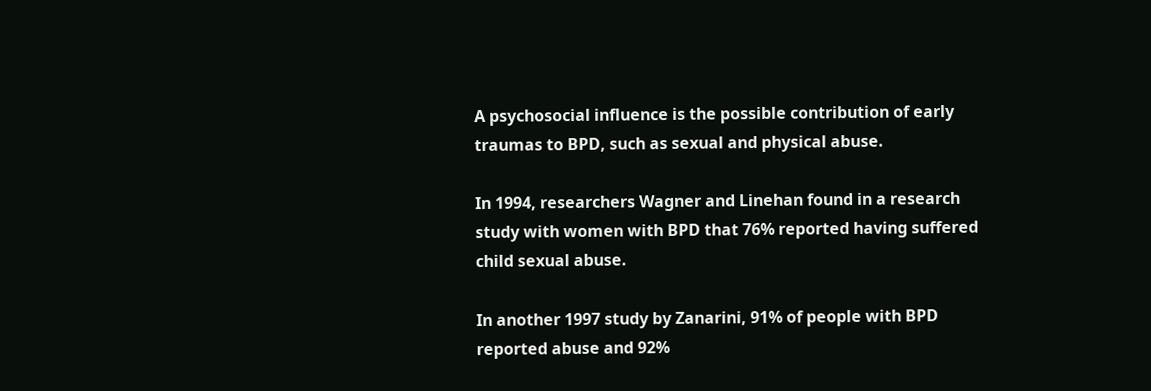A psychosocial influence is the possible contribution of early traumas to BPD, such as sexual and physical abuse.

In 1994, researchers Wagner and Linehan found in a research study with women with BPD that 76% reported having suffered child sexual abuse.

In another 1997 study by Zanarini, 91% of people with BPD reported abuse and 92%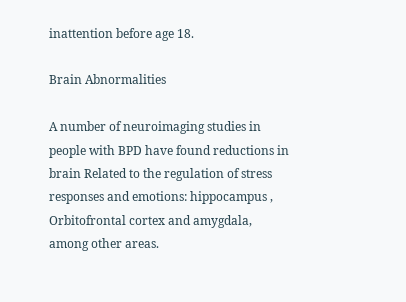inattention before age 18.

Brain Abnormalities

A number of neuroimaging studies in people with BPD have found reductions in brain Related to the regulation of stress responses and emotions: hippocampus , Orbitofrontal cortex and amygdala, among other areas.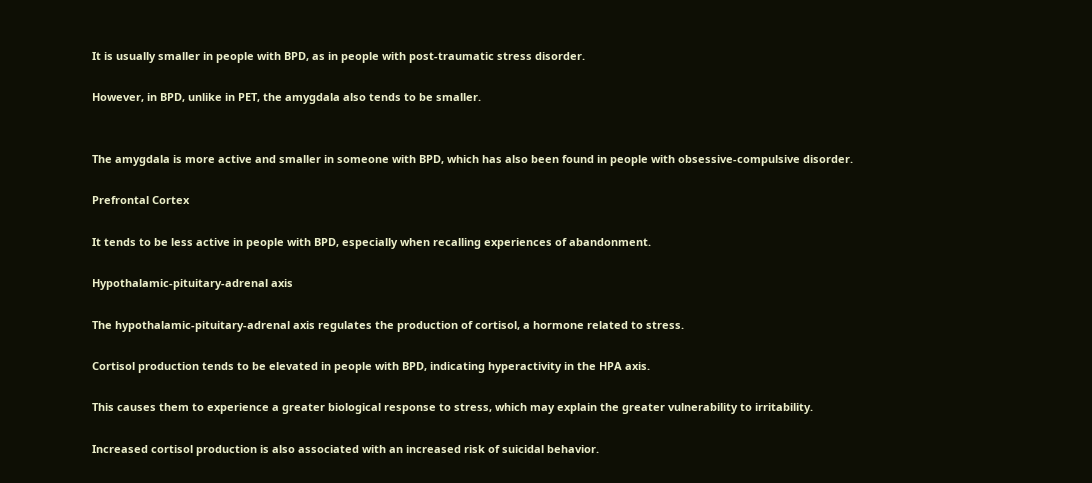It is usually smaller in people with BPD, as in people with post-traumatic stress disorder.

However, in BPD, unlike in PET, the amygdala also tends to be smaller.


The amygdala is more active and smaller in someone with BPD, which has also been found in people with obsessive-compulsive disorder.

Prefrontal Cortex

It tends to be less active in people with BPD, especially when recalling experiences of abandonment.

Hypothalamic-pituitary-adrenal axis

The hypothalamic-pituitary-adrenal axis regulates the production of cortisol, a hormone related to stress.

Cortisol production tends to be elevated in people with BPD, indicating hyperactivity in the HPA axis.

This causes them to experience a greater biological response to stress, which may explain the greater vulnerability to irritability.

Increased cortisol production is also associated with an increased risk of suicidal behavior.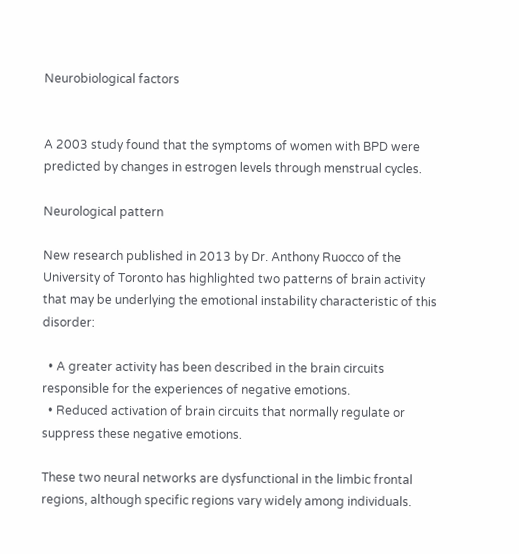Neurobiological factors


A 2003 study found that the symptoms of women with BPD were predicted by changes in estrogen levels through menstrual cycles.

Neurological pattern

New research published in 2013 by Dr. Anthony Ruocco of the University of Toronto has highlighted two patterns of brain activity that may be underlying the emotional instability characteristic of this disorder:

  • A greater activity has been described in the brain circuits responsible for the experiences of negative emotions.
  • Reduced activation of brain circuits that normally regulate or suppress these negative emotions.

These two neural networks are dysfunctional in the limbic frontal regions, although specific regions vary widely among individuals.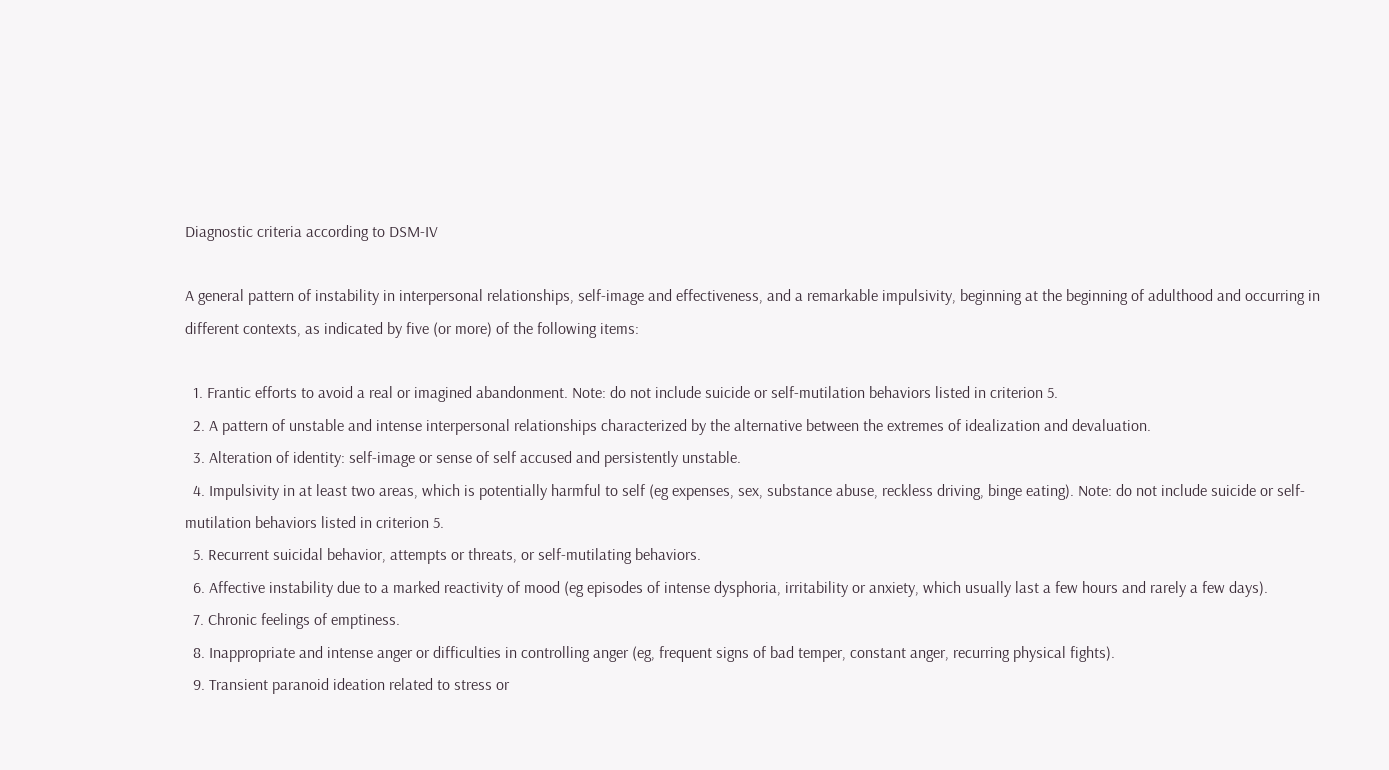Diagnostic criteria according to DSM-IV

A general pattern of instability in interpersonal relationships, self-image and effectiveness, and a remarkable impulsivity, beginning at the beginning of adulthood and occurring in different contexts, as indicated by five (or more) of the following items:

  1. Frantic efforts to avoid a real or imagined abandonment. Note: do not include suicide or self-mutilation behaviors listed in criterion 5.
  2. A pattern of unstable and intense interpersonal relationships characterized by the alternative between the extremes of idealization and devaluation.
  3. Alteration of identity: self-image or sense of self accused and persistently unstable.
  4. Impulsivity in at least two areas, which is potentially harmful to self (eg expenses, sex, substance abuse, reckless driving, binge eating). Note: do not include suicide or self-mutilation behaviors listed in criterion 5.
  5. Recurrent suicidal behavior, attempts or threats, or self-mutilating behaviors.
  6. Affective instability due to a marked reactivity of mood (eg episodes of intense dysphoria, irritability or anxiety, which usually last a few hours and rarely a few days).
  7. Chronic feelings of emptiness.
  8. Inappropriate and intense anger or difficulties in controlling anger (eg, frequent signs of bad temper, constant anger, recurring physical fights).
  9. Transient paranoid ideation related to stress or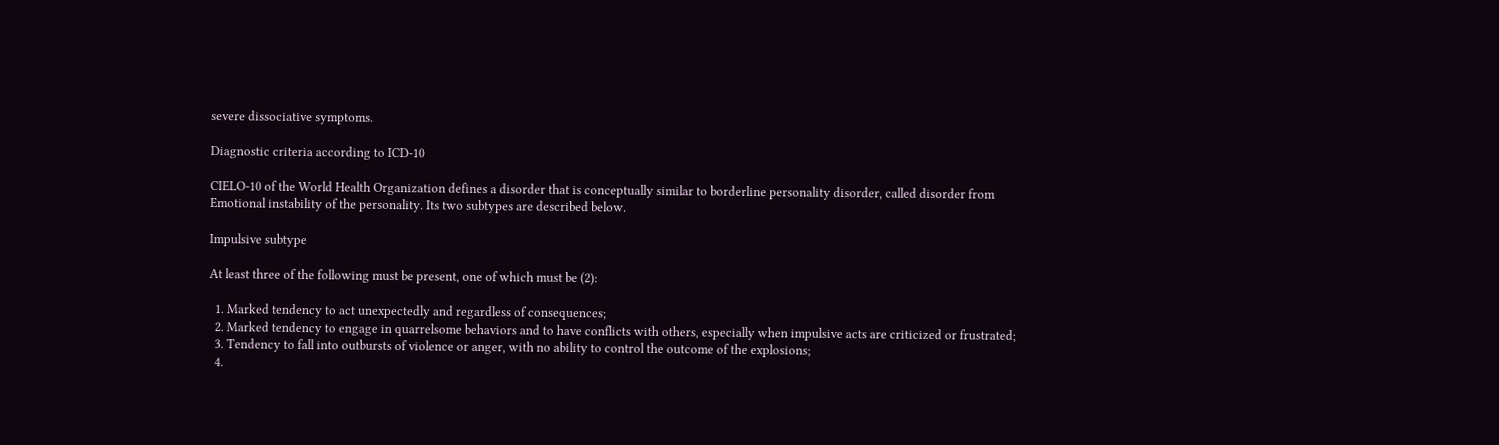severe dissociative symptoms.

Diagnostic criteria according to ICD-10

CIELO-10 of the World Health Organization defines a disorder that is conceptually similar to borderline personality disorder, called disorder from Emotional instability of the personality. Its two subtypes are described below.

Impulsive subtype

At least three of the following must be present, one of which must be (2):

  1. Marked tendency to act unexpectedly and regardless of consequences;
  2. Marked tendency to engage in quarrelsome behaviors and to have conflicts with others, especially when impulsive acts are criticized or frustrated;
  3. Tendency to fall into outbursts of violence or anger, with no ability to control the outcome of the explosions;
  4.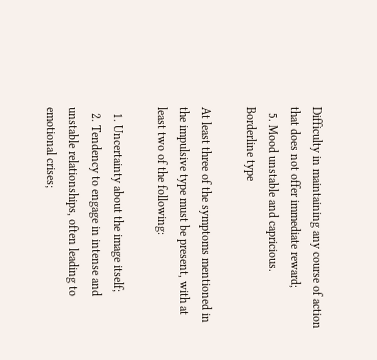Difficulty in maintaining any course of action that does not offer immediate reward;
  5. Mood unstable and capricious.
Borderline type

At least three of the symptoms mentioned in the impulsive type must be present, with at least two of the following:

  1. Uncertainty about the image itself;
  2. Tendency to engage in intense and unstable relationships, often leading to emotional crises;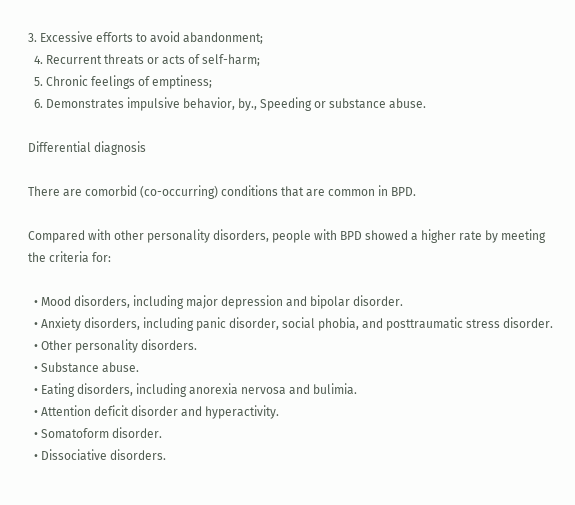3. Excessive efforts to avoid abandonment;
  4. Recurrent threats or acts of self-harm;
  5. Chronic feelings of emptiness;
  6. Demonstrates impulsive behavior, by., Speeding or substance abuse.

Differential diagnosis

There are comorbid (co-occurring) conditions that are common in BPD.

Compared with other personality disorders, people with BPD showed a higher rate by meeting the criteria for:

  • Mood disorders, including major depression and bipolar disorder.
  • Anxiety disorders, including panic disorder, social phobia, and posttraumatic stress disorder.
  • Other personality disorders.
  • Substance abuse.
  • Eating disorders, including anorexia nervosa and bulimia.
  • Attention deficit disorder and hyperactivity.
  • Somatoform disorder.
  • Dissociative disorders.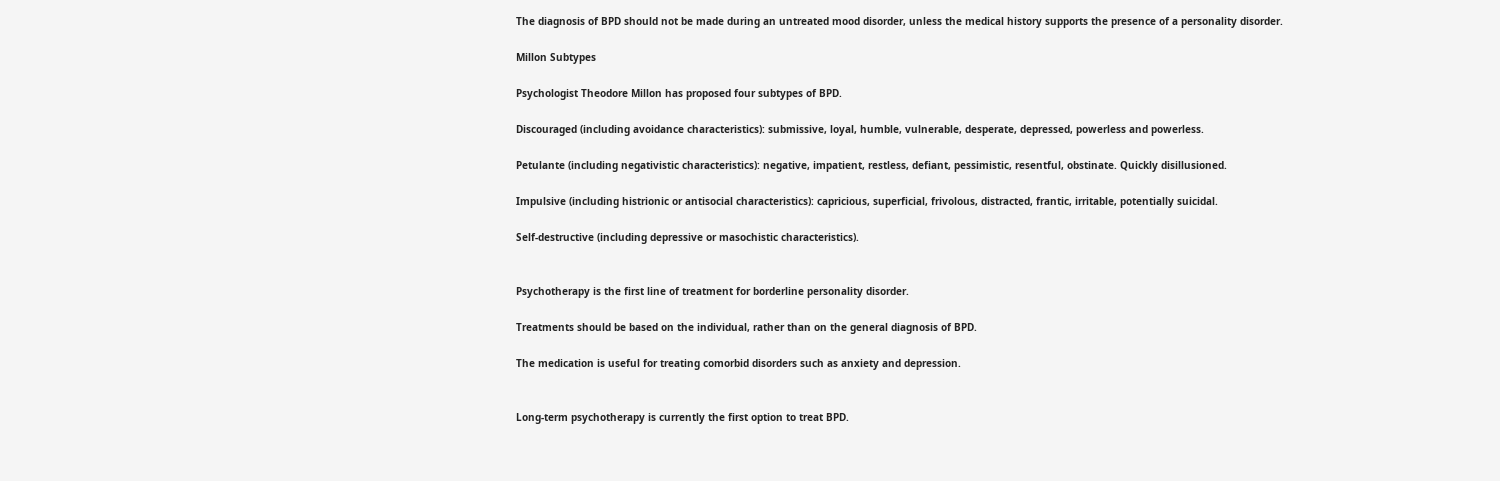The diagnosis of BPD should not be made during an untreated mood disorder, unless the medical history supports the presence of a personality disorder.

Millon Subtypes

Psychologist Theodore Millon has proposed four subtypes of BPD.

Discouraged (including avoidance characteristics): submissive, loyal, humble, vulnerable, desperate, depressed, powerless and powerless.

Petulante (including negativistic characteristics): negative, impatient, restless, defiant, pessimistic, resentful, obstinate. Quickly disillusioned.

Impulsive (including histrionic or antisocial characteristics): capricious, superficial, frivolous, distracted, frantic, irritable, potentially suicidal.

Self-destructive (including depressive or masochistic characteristics).


Psychotherapy is the first line of treatment for borderline personality disorder.

Treatments should be based on the individual, rather than on the general diagnosis of BPD.

The medication is useful for treating comorbid disorders such as anxiety and depression.


Long-term psychotherapy is currently the first option to treat BPD.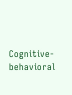Cognitive-behavioral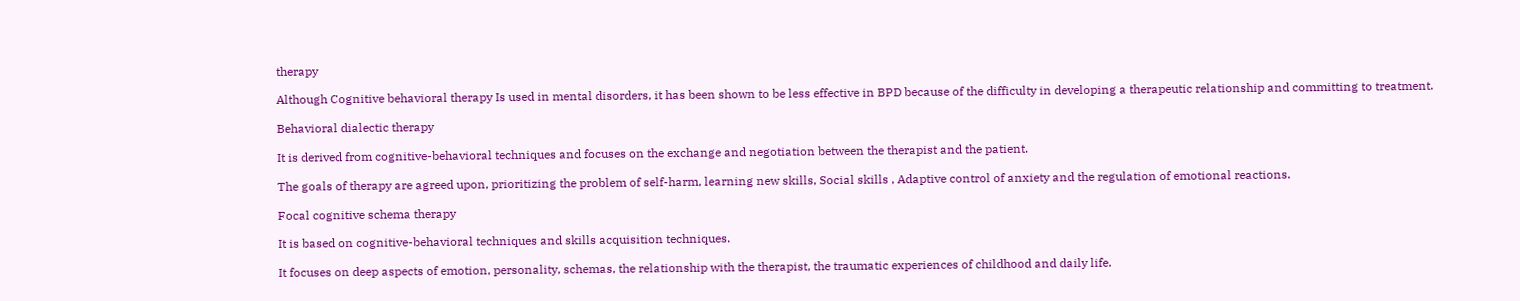therapy

Although Cognitive behavioral therapy Is used in mental disorders, it has been shown to be less effective in BPD because of the difficulty in developing a therapeutic relationship and committing to treatment.

Behavioral dialectic therapy

It is derived from cognitive-behavioral techniques and focuses on the exchange and negotiation between the therapist and the patient.

The goals of therapy are agreed upon, prioritizing the problem of self-harm, learning new skills, Social skills , Adaptive control of anxiety and the regulation of emotional reactions.

Focal cognitive schema therapy

It is based on cognitive-behavioral techniques and skills acquisition techniques.

It focuses on deep aspects of emotion, personality, schemas, the relationship with the therapist, the traumatic experiences of childhood and daily life.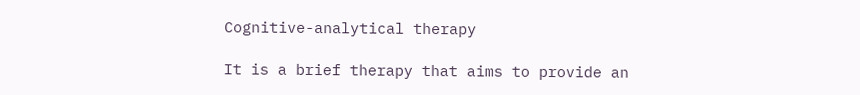Cognitive-analytical therapy

It is a brief therapy that aims to provide an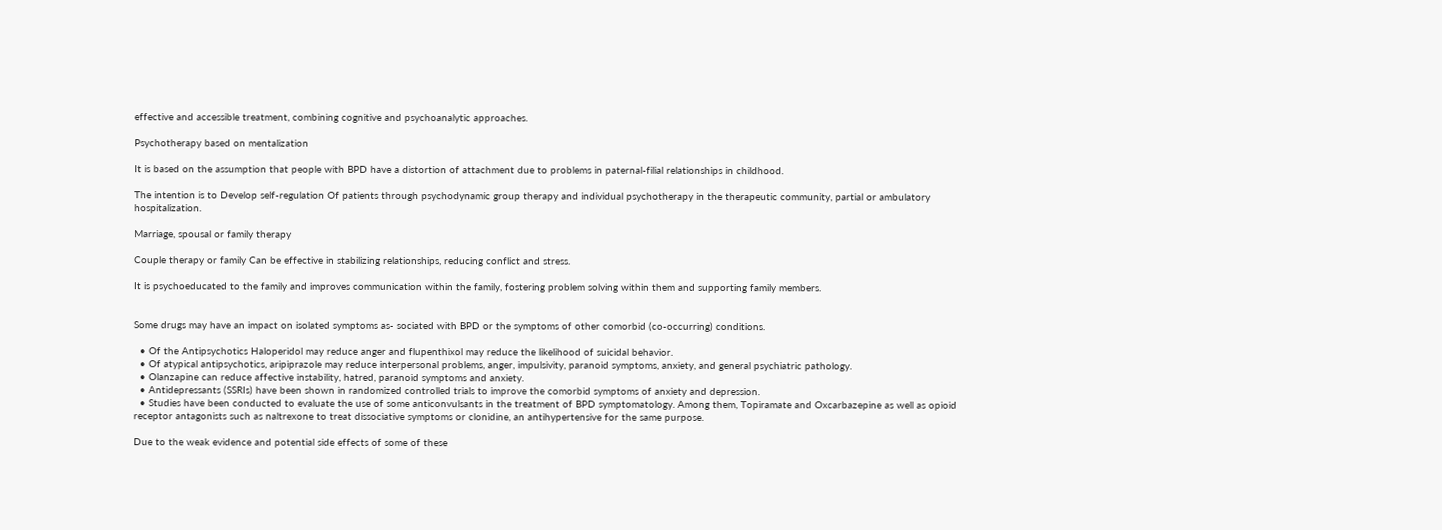effective and accessible treatment, combining cognitive and psychoanalytic approaches.

Psychotherapy based on mentalization

It is based on the assumption that people with BPD have a distortion of attachment due to problems in paternal-filial relationships in childhood.

The intention is to Develop self-regulation Of patients through psychodynamic group therapy and individual psychotherapy in the therapeutic community, partial or ambulatory hospitalization.

Marriage, spousal or family therapy

Couple therapy or family Can be effective in stabilizing relationships, reducing conflict and stress.

It is psychoeducated to the family and improves communication within the family, fostering problem solving within them and supporting family members.


Some drugs may have an impact on isolated symptoms as- sociated with BPD or the symptoms of other comorbid (co-occurring) conditions.

  • Of the Antipsychotics Haloperidol may reduce anger and flupenthixol may reduce the likelihood of suicidal behavior.
  • Of atypical antipsychotics, aripiprazole may reduce interpersonal problems, anger, impulsivity, paranoid symptoms, anxiety, and general psychiatric pathology.
  • Olanzapine can reduce affective instability, hatred, paranoid symptoms and anxiety.
  • Antidepressants (SSRIs) have been shown in randomized controlled trials to improve the comorbid symptoms of anxiety and depression.
  • Studies have been conducted to evaluate the use of some anticonvulsants in the treatment of BPD symptomatology. Among them, Topiramate and Oxcarbazepine as well as opioid receptor antagonists such as naltrexone to treat dissociative symptoms or clonidine, an antihypertensive for the same purpose.

Due to the weak evidence and potential side effects of some of these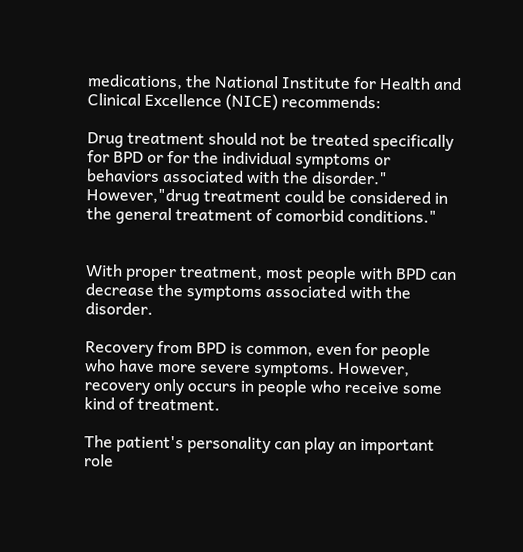medications, the National Institute for Health and Clinical Excellence (NICE) recommends:

Drug treatment should not be treated specifically for BPD or for the individual symptoms or behaviors associated with the disorder." However,"drug treatment could be considered in the general treatment of comorbid conditions."


With proper treatment, most people with BPD can decrease the symptoms associated with the disorder.

Recovery from BPD is common, even for people who have more severe symptoms. However, recovery only occurs in people who receive some kind of treatment.

The patient's personality can play an important role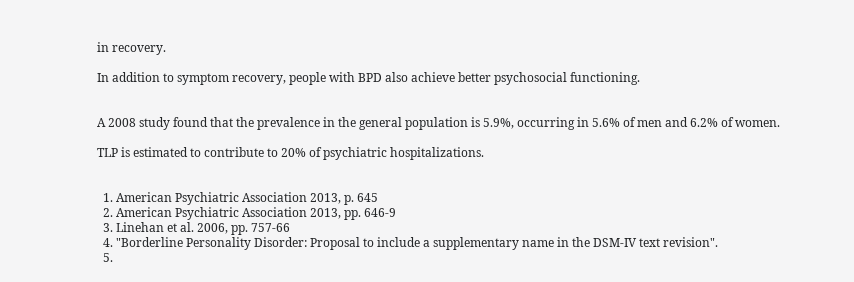in recovery.

In addition to symptom recovery, people with BPD also achieve better psychosocial functioning.


A 2008 study found that the prevalence in the general population is 5.9%, occurring in 5.6% of men and 6.2% of women.

TLP is estimated to contribute to 20% of psychiatric hospitalizations.


  1. American Psychiatric Association 2013, p. 645
  2. American Psychiatric Association 2013, pp. 646-9
  3. Linehan et al. 2006, pp. 757-66
  4. "Borderline Personality Disorder: Proposal to include a supplementary name in the DSM-IV text revision".
  5.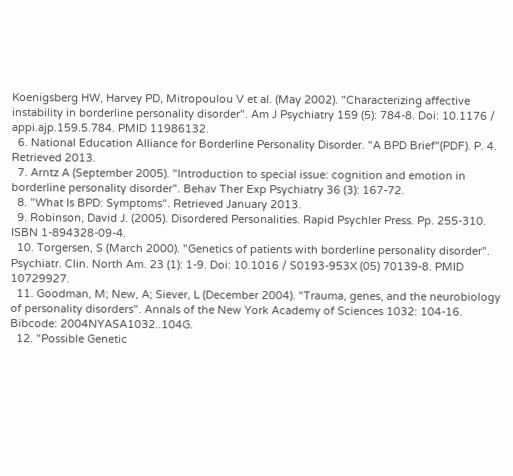Koenigsberg HW, Harvey PD, Mitropoulou V et al. (May 2002). "Characterizing affective instability in borderline personality disorder". Am J Psychiatry 159 (5): 784-8. Doi: 10.1176 / appi.ajp.159.5.784. PMID 11986132.
  6. National Education Alliance for Borderline Personality Disorder. "A BPD Brief"(PDF). P. 4. Retrieved 2013.
  7. Arntz A (September 2005). "Introduction to special issue: cognition and emotion in borderline personality disorder". Behav Ther Exp Psychiatry 36 (3): 167-72.
  8. "What Is BPD: Symptoms". Retrieved January 2013.
  9. Robinson, David J. (2005). Disordered Personalities. Rapid Psychler Press. Pp. 255-310. ISBN 1-894328-09-4.
  10. Torgersen, S (March 2000). "Genetics of patients with borderline personality disorder". Psychiatr. Clin. North Am. 23 (1): 1-9. Doi: 10.1016 / S0193-953X (05) 70139-8. PMID 10729927.
  11. Goodman, M; New, A; Siever, L (December 2004). "Trauma, genes, and the neurobiology of personality disorders". Annals of the New York Academy of Sciences 1032: 104-16. Bibcode: 2004NYASA1032..104G.
  12. "Possible Genetic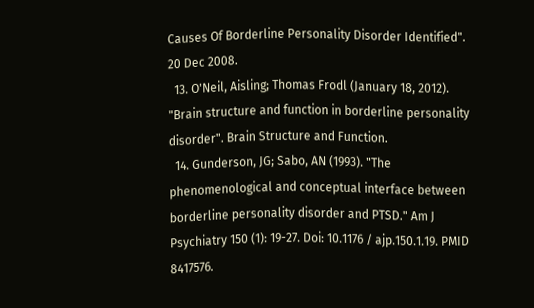Causes Of Borderline Personality Disorder Identified". 20 Dec 2008.
  13. O'Neil, Aisling; Thomas Frodl (January 18, 2012). "Brain structure and function in borderline personality disorder". Brain Structure and Function.
  14. Gunderson, JG; Sabo, AN (1993). "The phenomenological and conceptual interface between borderline personality disorder and PTSD." Am J Psychiatry 150 (1): 19-27. Doi: 10.1176 / ajp.150.1.19. PMID 8417576.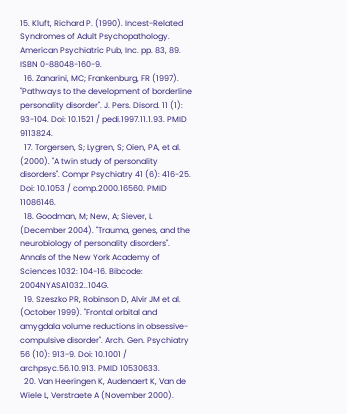15. Kluft, Richard P. (1990). Incest-Related Syndromes of Adult Psychopathology. American Psychiatric Pub, Inc. pp. 83, 89. ISBN 0-88048-160-9.
  16. Zanarini, MC; Frankenburg, FR (1997). "Pathways to the development of borderline personality disorder". J. Pers. Disord. 11 (1): 93-104. Doi: 10.1521 / pedi.1997.11.1.93. PMID 9113824.
  17. Torgersen, S; Lygren, S; Oien, PA, et al. (2000). "A twin study of personality disorders". Compr Psychiatry 41 (6): 416-25. Doi: 10.1053 / comp.2000.16560. PMID 11086146.
  18. Goodman, M; New, A; Siever, L (December 2004). "Trauma, genes, and the neurobiology of personality disorders". Annals of the New York Academy of Sciences 1032: 104-16. Bibcode: 2004NYASA1032..104G.
  19. Szeszko PR, Robinson D, Alvir JM et al. (October 1999). "Frontal orbital and amygdala volume reductions in obsessive-compulsive disorder". Arch. Gen. Psychiatry 56 (10): 913-9. Doi: 10.1001 / archpsyc.56.10.913. PMID 10530633.
  20. Van Heeringen K, Audenaert K, Van de Wiele L, Verstraete A (November 2000).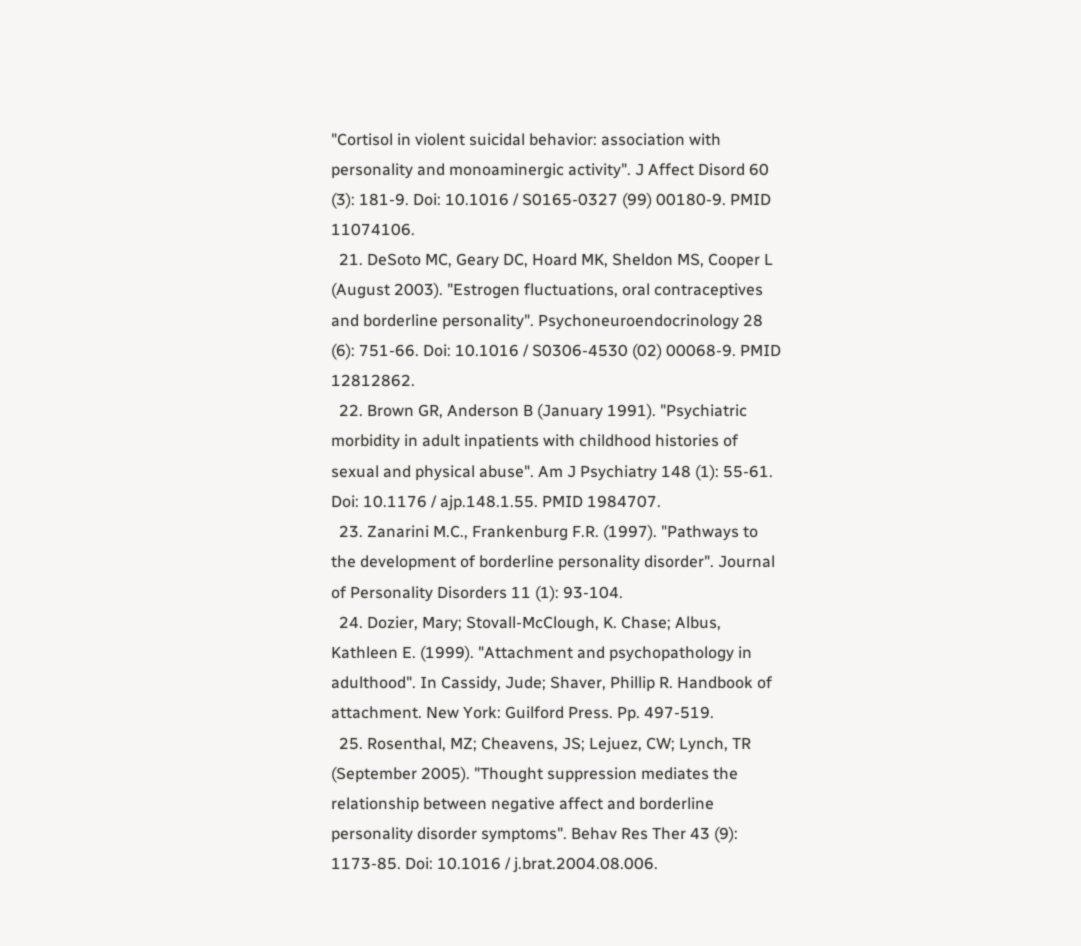"Cortisol in violent suicidal behavior: association with personality and monoaminergic activity". J Affect Disord 60 (3): 181-9. Doi: 10.1016 / S0165-0327 (99) 00180-9. PMID 11074106.
  21. DeSoto MC, Geary DC, Hoard MK, Sheldon MS, Cooper L (August 2003). "Estrogen fluctuations, oral contraceptives and borderline personality". Psychoneuroendocrinology 28 (6): 751-66. Doi: 10.1016 / S0306-4530 (02) 00068-9. PMID 12812862.
  22. Brown GR, Anderson B (January 1991). "Psychiatric morbidity in adult inpatients with childhood histories of sexual and physical abuse". Am J Psychiatry 148 (1): 55-61. Doi: 10.1176 / ajp.148.1.55. PMID 1984707.
  23. Zanarini M.C., Frankenburg F.R. (1997). "Pathways to the development of borderline personality disorder". Journal of Personality Disorders 11 (1): 93-104.
  24. Dozier, Mary; Stovall-McClough, K. Chase; Albus, Kathleen E. (1999). "Attachment and psychopathology in adulthood". In Cassidy, Jude; Shaver, Phillip R. Handbook of attachment. New York: Guilford Press. Pp. 497-519.
  25. Rosenthal, MZ; Cheavens, JS; Lejuez, CW; Lynch, TR (September 2005). "Thought suppression mediates the relationship between negative affect and borderline personality disorder symptoms". Behav Res Ther 43 (9): 1173-85. Doi: 10.1016 / j.brat.2004.08.006.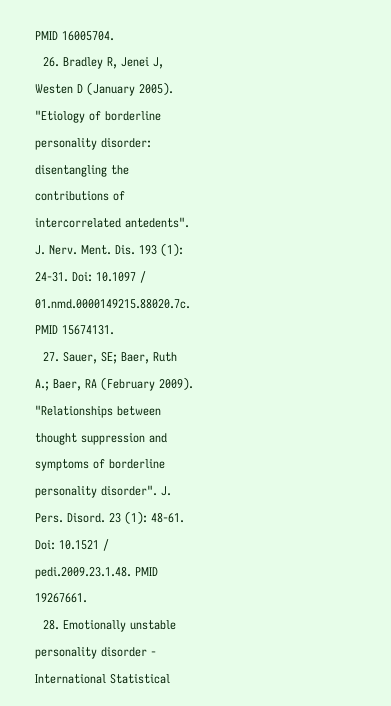PMID 16005704.
  26. Bradley R, Jenei J, Westen D (January 2005). "Etiology of borderline personality disorder: disentangling the contributions of intercorrelated antedents". J. Nerv. Ment. Dis. 193 (1): 24-31. Doi: 10.1097 / 01.nmd.0000149215.88020.7c. PMID 15674131.
  27. Sauer, SE; Baer, Ruth A.; Baer, RA (February 2009). "Relationships between thought suppression and symptoms of borderline personality disorder". J. Pers. Disord. 23 (1): 48-61. Doi: 10.1521 / pedi.2009.23.1.48. PMID 19267661.
  28. Emotionally unstable personality disorder - International Statistical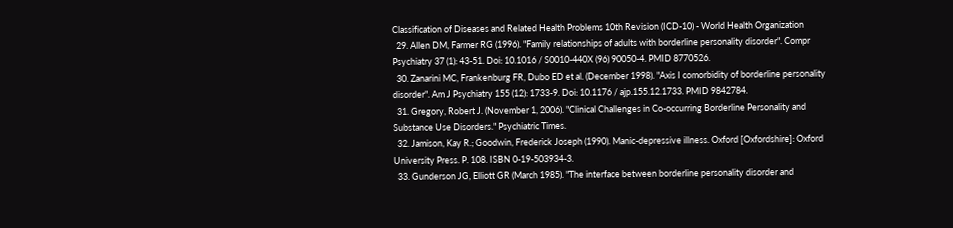Classification of Diseases and Related Health Problems 10th Revision (ICD-10) - World Health Organization
  29. Allen DM, Farmer RG (1996). "Family relationships of adults with borderline personality disorder". Compr Psychiatry 37 (1): 43-51. Doi: 10.1016 / S0010-440X (96) 90050-4. PMID 8770526.
  30. Zanarini MC, Frankenburg FR, Dubo ED et al. (December 1998). "Axis I comorbidity of borderline personality disorder". Am J Psychiatry 155 (12): 1733-9. Doi: 10.1176 / ajp.155.12.1733. PMID 9842784.
  31. Gregory, Robert J. (November 1, 2006). "Clinical Challenges in Co-occurring Borderline Personality and Substance Use Disorders." Psychiatric Times.
  32. Jamison, Kay R.; Goodwin, Frederick Joseph (1990). Manic-depressive illness. Oxford [Oxfordshire]: Oxford University Press. P. 108. ISBN 0-19-503934-3.
  33. Gunderson JG, Elliott GR (March 1985). "The interface between borderline personality disorder and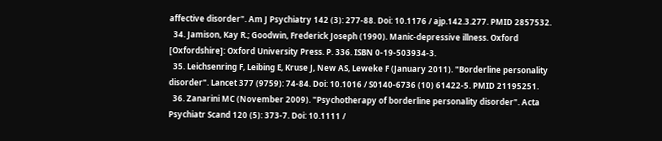affective disorder". Am J Psychiatry 142 (3): 277-88. Doi: 10.1176 / ajp.142.3.277. PMID 2857532.
  34. Jamison, Kay R.; Goodwin, Frederick Joseph (1990). Manic-depressive illness. Oxford [Oxfordshire]: Oxford University Press. P. 336. ISBN 0-19-503934-3.
  35. Leichsenring F, Leibing E, Kruse J, New AS, Leweke F (January 2011). "Borderline personality disorder". Lancet 377 (9759): 74-84. Doi: 10.1016 / S0140-6736 (10) 61422-5. PMID 21195251.
  36. Zanarini MC (November 2009). "Psychotherapy of borderline personality disorder". Acta Psychiatr Scand 120 (5): 373-7. Doi: 10.1111 /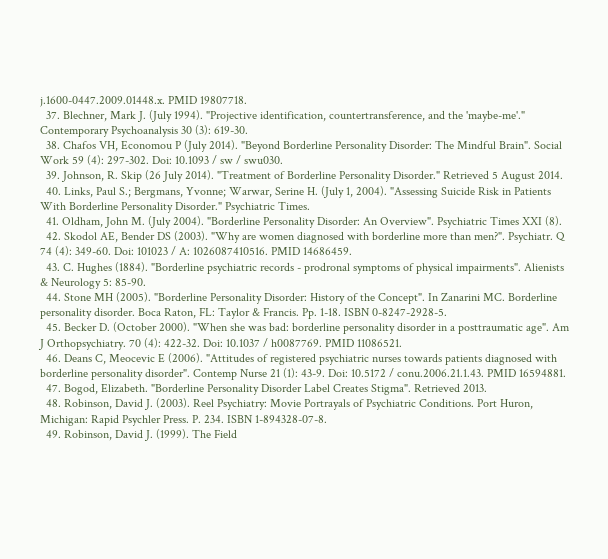j.1600-0447.2009.01448.x. PMID 19807718.
  37. Blechner, Mark J. (July 1994). "Projective identification, countertransference, and the 'maybe-me'." Contemporary Psychoanalysis 30 (3): 619-30.
  38. Chafos VH, Economou P (July 2014). "Beyond Borderline Personality Disorder: The Mindful Brain". Social Work 59 (4): 297-302. Doi: 10.1093 / sw / swu030.
  39. Johnson, R. Skip (26 July 2014). "Treatment of Borderline Personality Disorder." Retrieved 5 August 2014.
  40. Links, Paul S.; Bergmans, Yvonne; Warwar, Serine H. (July 1, 2004). "Assessing Suicide Risk in Patients With Borderline Personality Disorder." Psychiatric Times.
  41. Oldham, John M. (July 2004). "Borderline Personality Disorder: An Overview". Psychiatric Times XXI (8).
  42. Skodol AE, Bender DS (2003). "Why are women diagnosed with borderline more than men?". Psychiatr. Q 74 (4): 349-60. Doi: 101023 / A: 1026087410516. PMID 14686459.
  43. C. Hughes (1884). "Borderline psychiatric records - prodronal symptoms of physical impairments". Alienists & Neurology 5: 85-90.
  44. Stone MH (2005). "Borderline Personality Disorder: History of the Concept". In Zanarini MC. Borderline personality disorder. Boca Raton, FL: Taylor & Francis. Pp. 1-18. ISBN 0-8247-2928-5.
  45. Becker D. (October 2000). "When she was bad: borderline personality disorder in a posttraumatic age". Am J Orthopsychiatry. 70 (4): 422-32. Doi: 10.1037 / h0087769. PMID 11086521.
  46. Deans C, Meocevic E (2006). "Attitudes of registered psychiatric nurses towards patients diagnosed with borderline personality disorder". Contemp Nurse 21 (1): 43-9. Doi: 10.5172 / conu.2006.21.1.43. PMID 16594881.
  47. Bogod, Elizabeth. "Borderline Personality Disorder Label Creates Stigma". Retrieved 2013.
  48. Robinson, David J. (2003). Reel Psychiatry: Movie Portrayals of Psychiatric Conditions. Port Huron, Michigan: Rapid Psychler Press. P. 234. ISBN 1-894328-07-8.
  49. Robinson, David J. (1999). The Field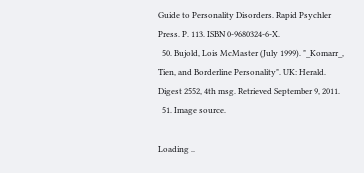Guide to Personality Disorders. Rapid Psychler Press. P. 113. ISBN 0-9680324-6-X.
  50. Bujold, Lois McMaster (July 1999). "_Komarr_, Tien, and Borderline Personality". UK: Herald. Digest 2552, 4th msg. Retrieved September 9, 2011.
  51. Image source.

Loading ..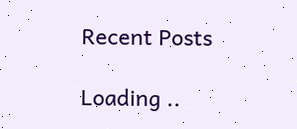Recent Posts

Loading ..